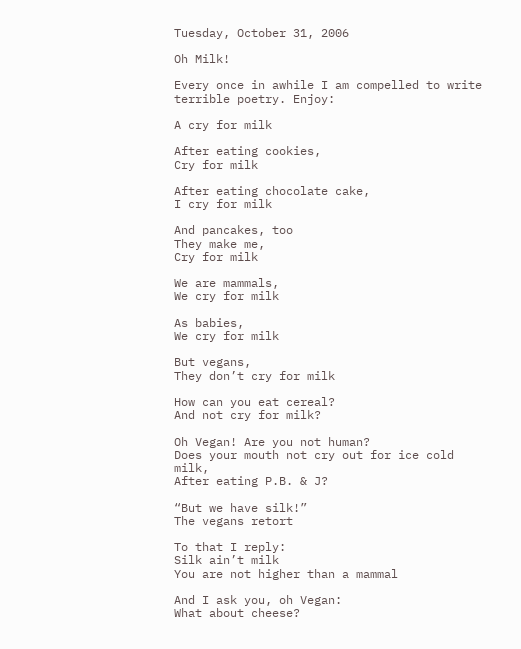Tuesday, October 31, 2006

Oh Milk!

Every once in awhile I am compelled to write terrible poetry. Enjoy:

A cry for milk

After eating cookies,
Cry for milk

After eating chocolate cake,
I cry for milk

And pancakes, too
They make me,
Cry for milk

We are mammals,
We cry for milk

As babies,
We cry for milk

But vegans,
They don’t cry for milk

How can you eat cereal?
And not cry for milk?

Oh Vegan! Are you not human?
Does your mouth not cry out for ice cold milk,
After eating P.B. & J?

“But we have silk!”
The vegans retort

To that I reply:
Silk ain’t milk
You are not higher than a mammal

And I ask you, oh Vegan:
What about cheese?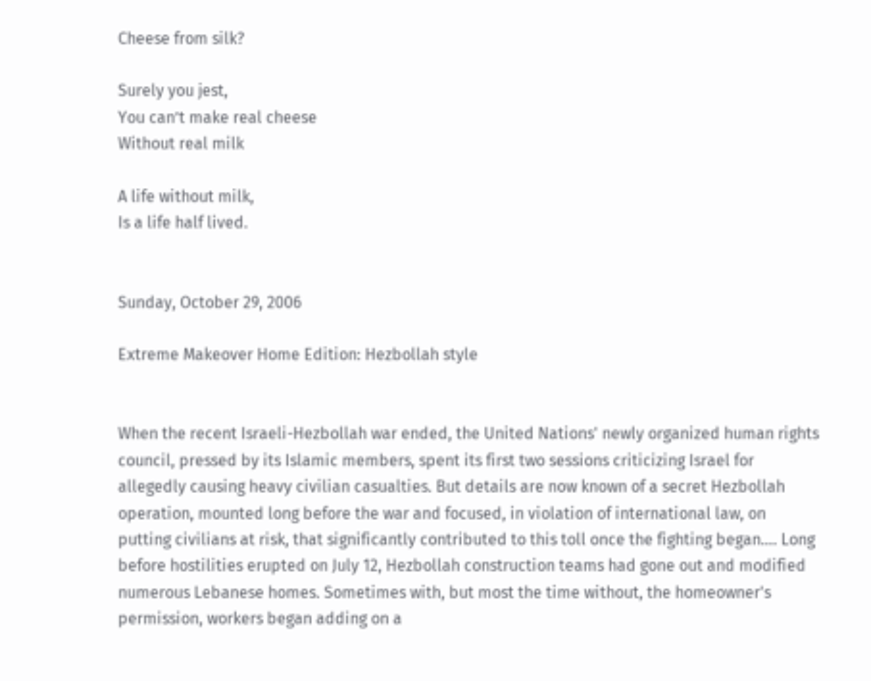Cheese from silk?

Surely you jest,
You can’t make real cheese
Without real milk

A life without milk,
Is a life half lived.


Sunday, October 29, 2006

Extreme Makeover Home Edition: Hezbollah style


When the recent Israeli-Hezbollah war ended, the United Nations' newly organized human rights council, pressed by its Islamic members, spent its first two sessions criticizing Israel for allegedly causing heavy civilian casualties. But details are now known of a secret Hezbollah operation, mounted long before the war and focused, in violation of international law, on putting civilians at risk, that significantly contributed to this toll once the fighting began…. Long before hostilities erupted on July 12, Hezbollah construction teams had gone out and modified numerous Lebanese homes. Sometimes with, but most the time without, the homeowner's permission, workers began adding on a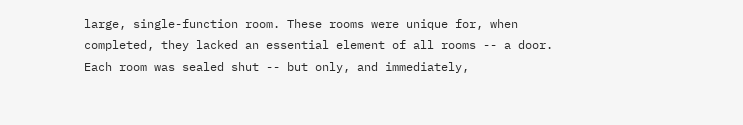large, single-function room. These rooms were unique for, when completed, they lacked an essential element of all rooms -- a door. Each room was sealed shut -- but only, and immediately,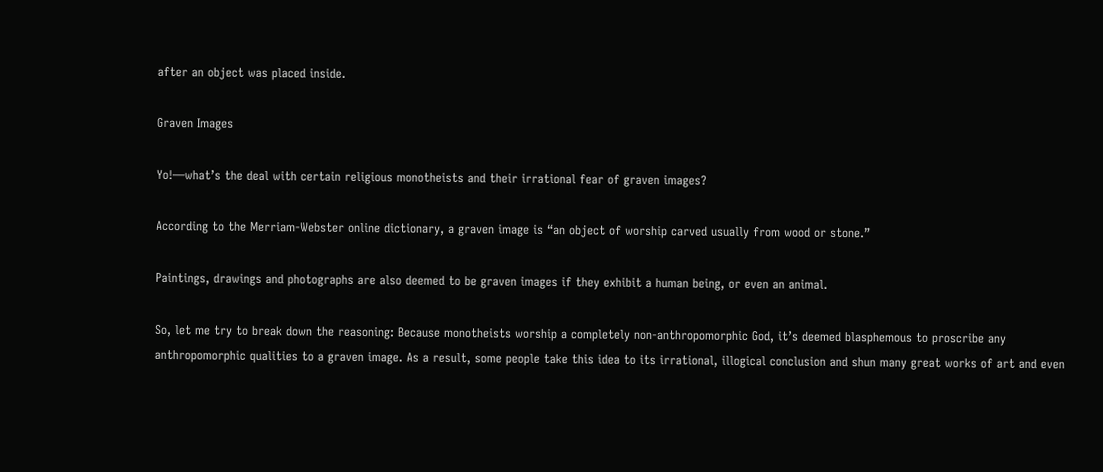after an object was placed inside.

Graven Images

Yo!—what’s the deal with certain religious monotheists and their irrational fear of graven images?

According to the Merriam-Webster online dictionary, a graven image is “an object of worship carved usually from wood or stone.”

Paintings, drawings and photographs are also deemed to be graven images if they exhibit a human being, or even an animal.

So, let me try to break down the reasoning: Because monotheists worship a completely non-anthropomorphic God, it’s deemed blasphemous to proscribe any anthropomorphic qualities to a graven image. As a result, some people take this idea to its irrational, illogical conclusion and shun many great works of art and even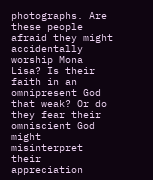photographs. Are these people afraid they might accidentally worship Mona Lisa? Is their faith in an omnipresent God that weak? Or do they fear their omniscient God might misinterpret their appreciation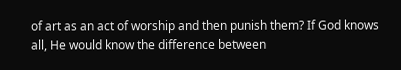of art as an act of worship and then punish them? If God knows all, He would know the difference between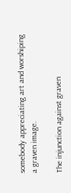somebody appreciating art and worshiping a graven image.

The injunction against graven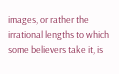images, or rather the irrational lengths to which some believers take it, is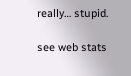really… stupid.

see web stats